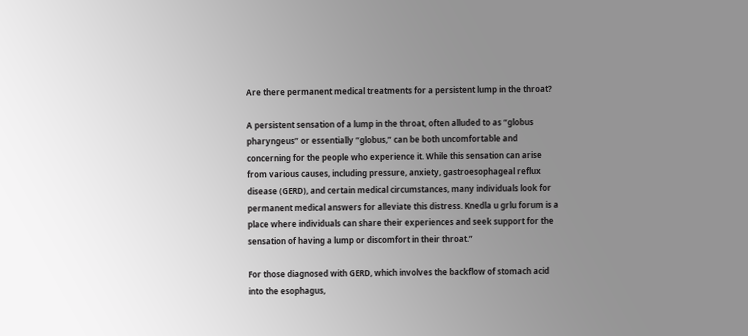Are there permanent medical treatments for a persistent lump in the throat?

A persistent sensation of a lump in the throat, often alluded to as “globus pharyngeus” or essentially “globus,” can be both uncomfortable and concerning for the people who experience it. While this sensation can arise from various causes, including pressure, anxiety, gastroesophageal reflux disease (GERD), and certain medical circumstances, many individuals look for permanent medical answers for alleviate this distress. Knedla u grlu forum is a place where individuals can share their experiences and seek support for the sensation of having a lump or discomfort in their throat.”

For those diagnosed with GERD, which involves the backflow of stomach acid into the esophagus,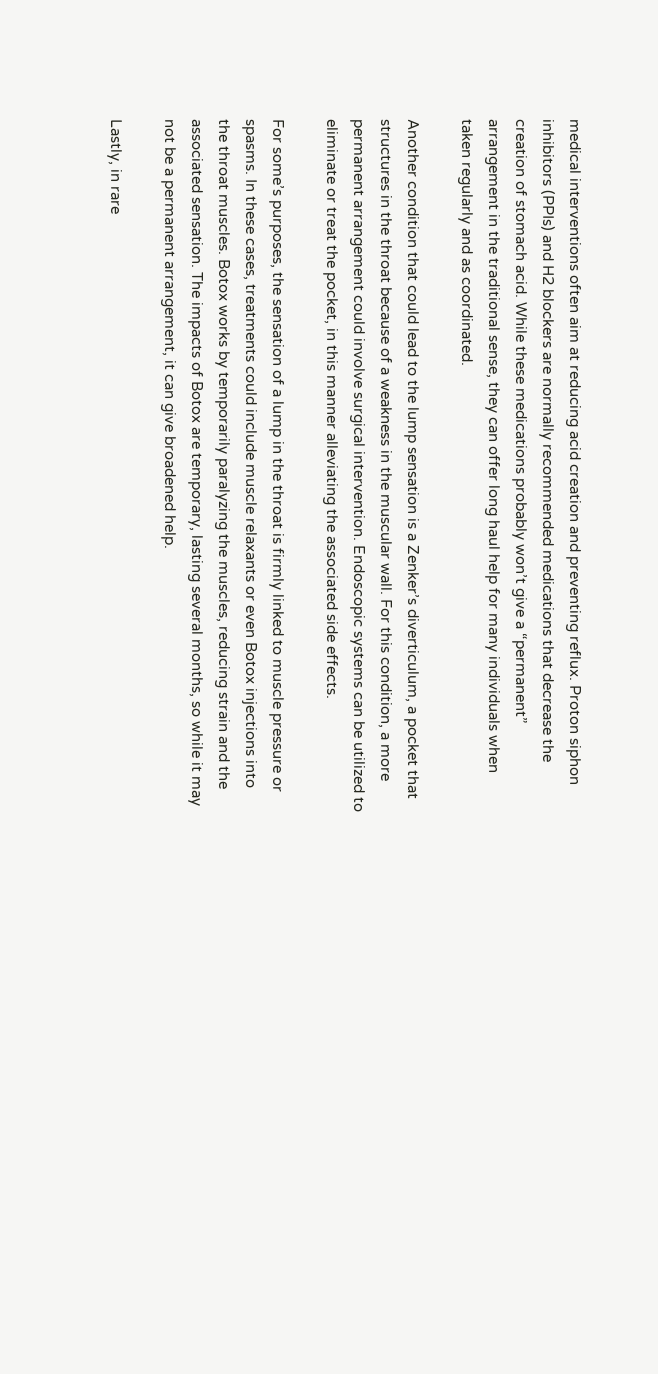medical interventions often aim at reducing acid creation and preventing reflux. Proton siphon inhibitors (PPIs) and H2 blockers are normally recommended medications that decrease the creation of stomach acid. While these medications probably won’t give a “permanent” arrangement in the traditional sense, they can offer long haul help for many individuals when taken regularly and as coordinated.

Another condition that could lead to the lump sensation is a Zenker’s diverticulum, a pocket that structures in the throat because of a weakness in the muscular wall. For this condition, a more permanent arrangement could involve surgical intervention. Endoscopic systems can be utilized to eliminate or treat the pocket, in this manner alleviating the associated side effects.

For some’s purposes, the sensation of a lump in the throat is firmly linked to muscle pressure or spasms. In these cases, treatments could include muscle relaxants or even Botox injections into the throat muscles. Botox works by temporarily paralyzing the muscles, reducing strain and the associated sensation. The impacts of Botox are temporary, lasting several months, so while it may not be a permanent arrangement, it can give broadened help.

Lastly, in rare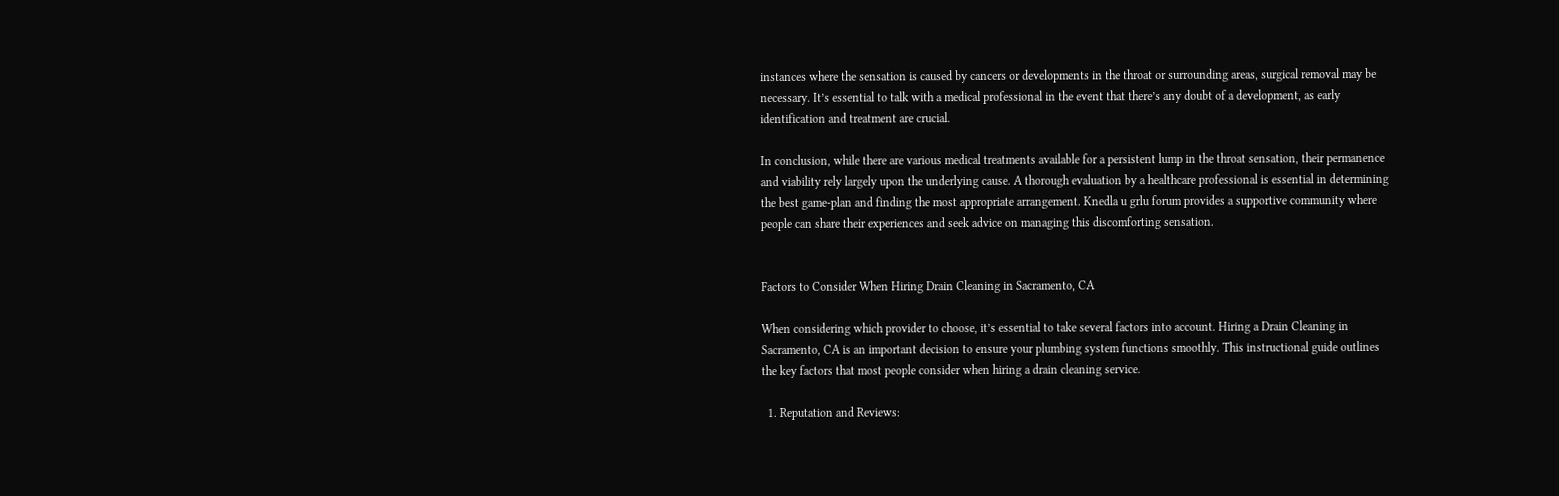instances where the sensation is caused by cancers or developments in the throat or surrounding areas, surgical removal may be necessary. It’s essential to talk with a medical professional in the event that there’s any doubt of a development, as early identification and treatment are crucial.

In conclusion, while there are various medical treatments available for a persistent lump in the throat sensation, their permanence and viability rely largely upon the underlying cause. A thorough evaluation by a healthcare professional is essential in determining the best game-plan and finding the most appropriate arrangement. Knedla u grlu forum provides a supportive community where people can share their experiences and seek advice on managing this discomforting sensation.


Factors to Consider When Hiring Drain Cleaning in Sacramento, CA

When considering which provider to choose, it’s essential to take several factors into account. Hiring a Drain Cleaning in Sacramento, CA is an important decision to ensure your plumbing system functions smoothly. This instructional guide outlines the key factors that most people consider when hiring a drain cleaning service.

  1. Reputation and Reviews: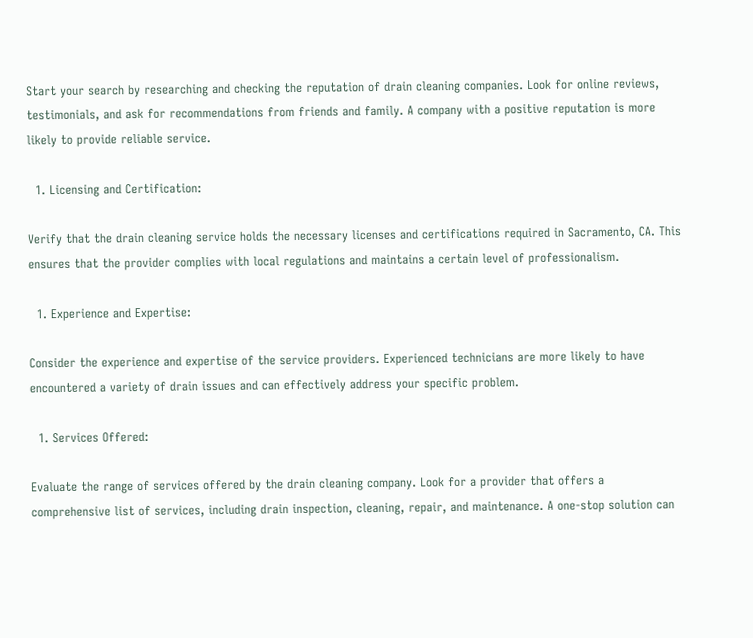Start your search by researching and checking the reputation of drain cleaning companies. Look for online reviews, testimonials, and ask for recommendations from friends and family. A company with a positive reputation is more likely to provide reliable service.

  1. Licensing and Certification:

Verify that the drain cleaning service holds the necessary licenses and certifications required in Sacramento, CA. This ensures that the provider complies with local regulations and maintains a certain level of professionalism.

  1. Experience and Expertise:

Consider the experience and expertise of the service providers. Experienced technicians are more likely to have encountered a variety of drain issues and can effectively address your specific problem.

  1. Services Offered:

Evaluate the range of services offered by the drain cleaning company. Look for a provider that offers a comprehensive list of services, including drain inspection, cleaning, repair, and maintenance. A one-stop solution can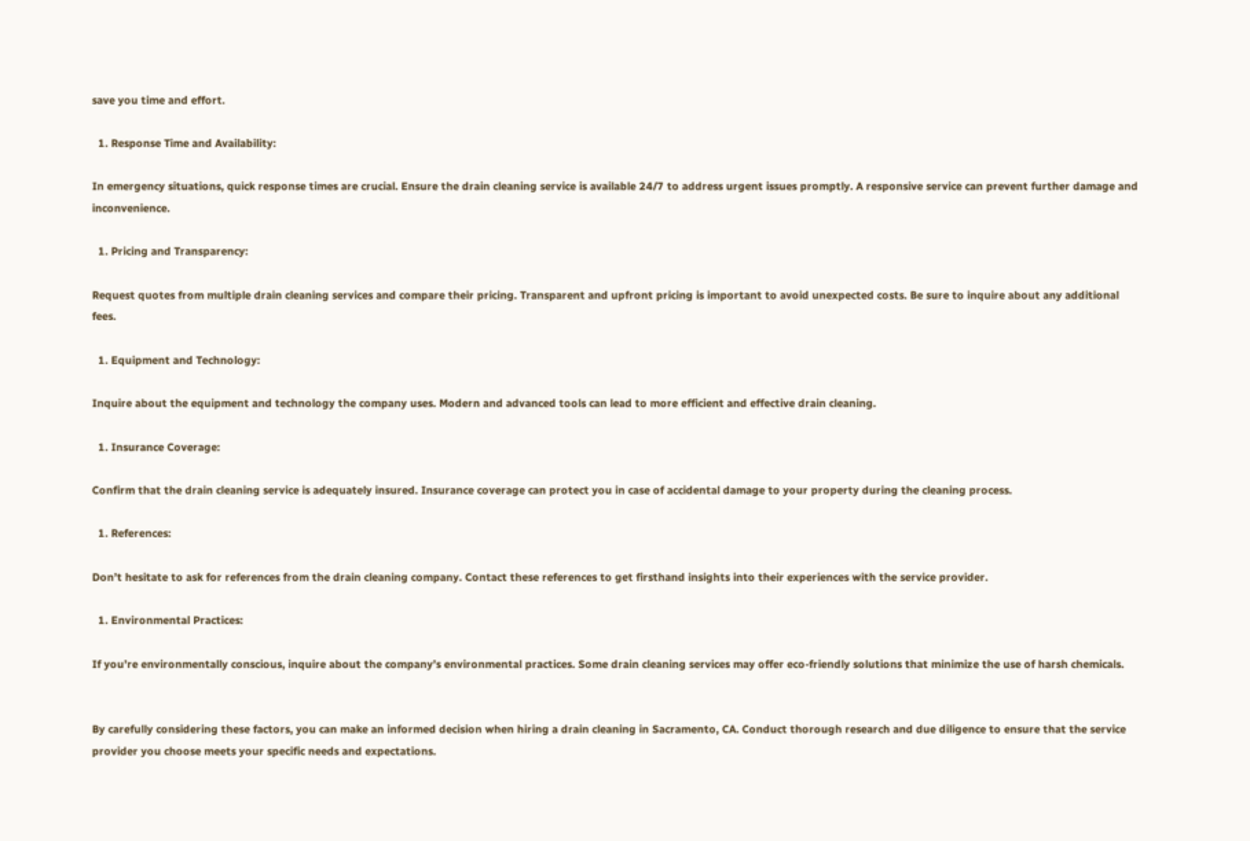save you time and effort.

  1. Response Time and Availability:

In emergency situations, quick response times are crucial. Ensure the drain cleaning service is available 24/7 to address urgent issues promptly. A responsive service can prevent further damage and inconvenience.

  1. Pricing and Transparency:

Request quotes from multiple drain cleaning services and compare their pricing. Transparent and upfront pricing is important to avoid unexpected costs. Be sure to inquire about any additional fees.

  1. Equipment and Technology:

Inquire about the equipment and technology the company uses. Modern and advanced tools can lead to more efficient and effective drain cleaning.

  1. Insurance Coverage:

Confirm that the drain cleaning service is adequately insured. Insurance coverage can protect you in case of accidental damage to your property during the cleaning process.

  1. References:

Don’t hesitate to ask for references from the drain cleaning company. Contact these references to get firsthand insights into their experiences with the service provider.

  1. Environmental Practices:

If you’re environmentally conscious, inquire about the company’s environmental practices. Some drain cleaning services may offer eco-friendly solutions that minimize the use of harsh chemicals.


By carefully considering these factors, you can make an informed decision when hiring a drain cleaning in Sacramento, CA. Conduct thorough research and due diligence to ensure that the service provider you choose meets your specific needs and expectations.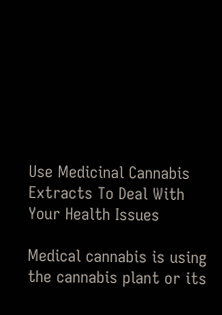Use Medicinal Cannabis Extracts To Deal With Your Health Issues

Medical cannabis is using the cannabis plant or its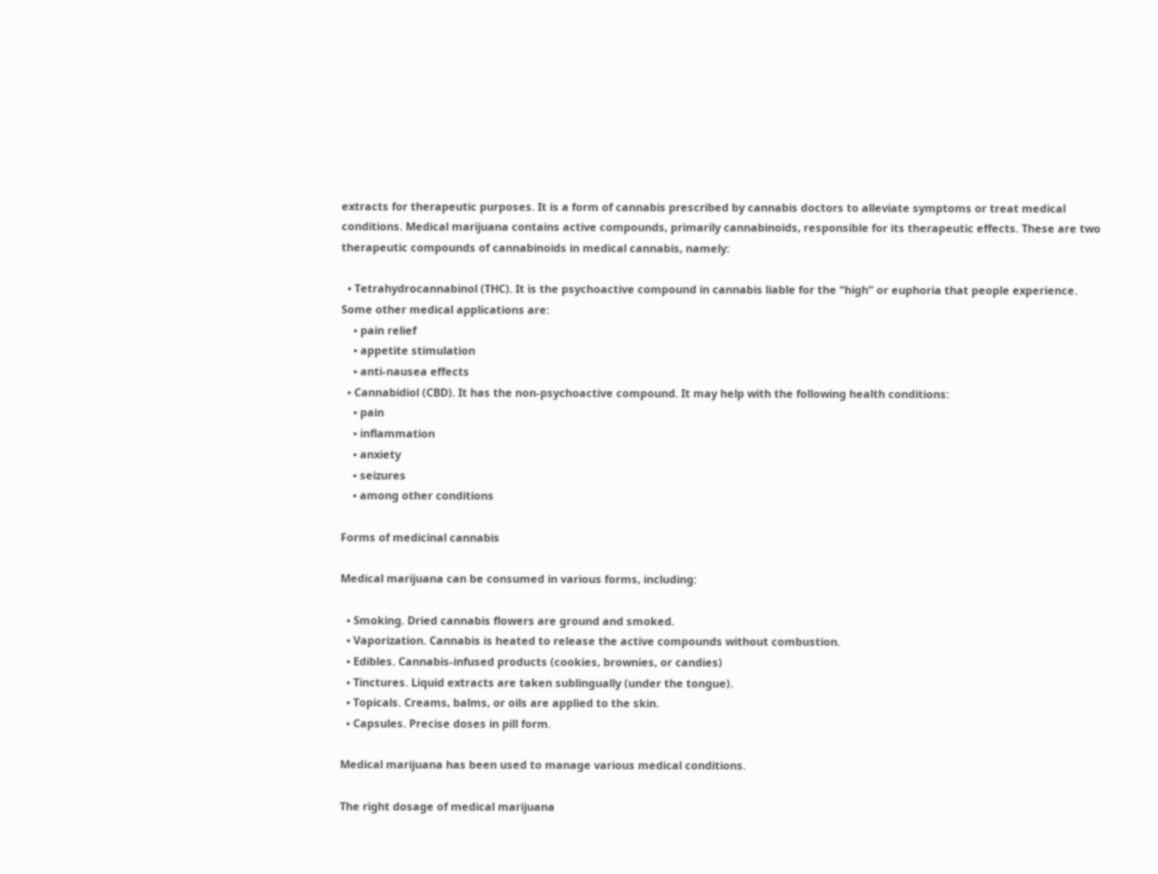extracts for therapeutic purposes. It is a form of cannabis prescribed by cannabis doctors to alleviate symptoms or treat medical conditions. Medical marijuana contains active compounds, primarily cannabinoids, responsible for its therapeutic effects. These are two therapeutic compounds of cannabinoids in medical cannabis, namely:

  • Tetrahydrocannabinol (THC). It is the psychoactive compound in cannabis liable for the “high” or euphoria that people experience. Some other medical applications are:
    • pain relief
    • appetite stimulation
    • anti-nausea effects
  • Cannabidiol (CBD). It has the non-psychoactive compound. It may help with the following health conditions:
    • pain
    • inflammation
    • anxiety
    • seizures
    • among other conditions

Forms of medicinal cannabis

Medical marijuana can be consumed in various forms, including:

  • Smoking. Dried cannabis flowers are ground and smoked.
  • Vaporization. Cannabis is heated to release the active compounds without combustion.
  • Edibles. Cannabis-infused products (cookies, brownies, or candies)
  • Tinctures. Liquid extracts are taken sublingually (under the tongue).
  • Topicals. Creams, balms, or oils are applied to the skin.
  • Capsules. Precise doses in pill form.

Medical marijuana has been used to manage various medical conditions.

The right dosage of medical marijuana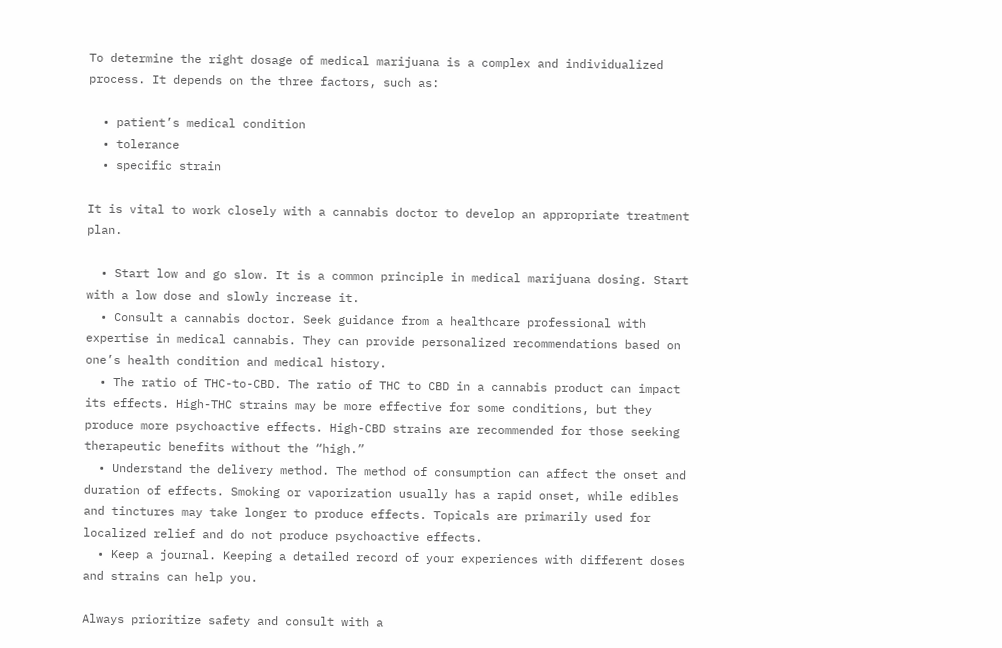To determine the right dosage of medical marijuana is a complex and individualized process. It depends on the three factors, such as:

  • patient’s medical condition
  • tolerance
  • specific strain

It is vital to work closely with a cannabis doctor to develop an appropriate treatment plan.

  • Start low and go slow. It is a common principle in medical marijuana dosing. Start with a low dose and slowly increase it.
  • Consult a cannabis doctor. Seek guidance from a healthcare professional with expertise in medical cannabis. They can provide personalized recommendations based on one’s health condition and medical history.
  • The ratio of THC-to-CBD. The ratio of THC to CBD in a cannabis product can impact its effects. High-THC strains may be more effective for some conditions, but they produce more psychoactive effects. High-CBD strains are recommended for those seeking therapeutic benefits without the “high.”
  • Understand the delivery method. The method of consumption can affect the onset and duration of effects. Smoking or vaporization usually has a rapid onset, while edibles and tinctures may take longer to produce effects. Topicals are primarily used for localized relief and do not produce psychoactive effects.
  • Keep a journal. Keeping a detailed record of your experiences with different doses and strains can help you.

Always prioritize safety and consult with a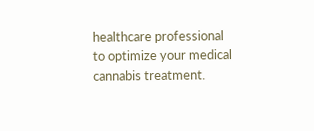healthcare professional to optimize your medical cannabis treatment.